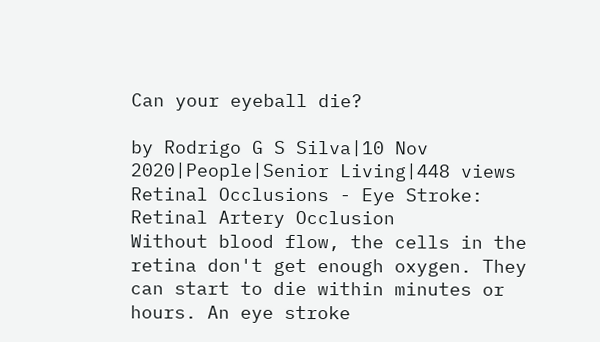Can your eyeball die?

by Rodrigo G S Silva|10 Nov 2020|People|Senior Living|448 views
Retinal Occlusions - Eye Stroke: Retinal Artery Occlusion
Without blood flow, the cells in the retina don't get enough oxygen. They can start to die within minutes or hours. An eye stroke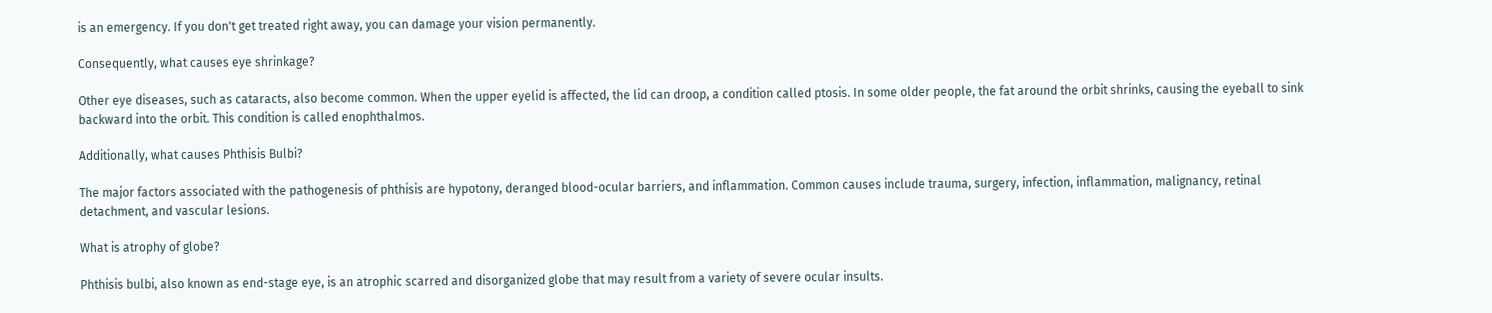is an emergency. If you don't get treated right away, you can damage your vision permanently.

Consequently, what causes eye shrinkage?

Other eye diseases, such as cataracts, also become common. When the upper eyelid is affected, the lid can droop, a condition called ptosis. In some older people, the fat around the orbit shrinks, causing the eyeball to sink backward into the orbit. This condition is called enophthalmos.

Additionally, what causes Phthisis Bulbi?

The major factors associated with the pathogenesis of phthisis are hypotony, deranged blood-ocular barriers, and inflammation. Common causes include trauma, surgery, infection, inflammation, malignancy, retinal detachment, and vascular lesions.

What is atrophy of globe?

Phthisis bulbi, also known as end-stage eye, is an atrophic scarred and disorganized globe that may result from a variety of severe ocular insults.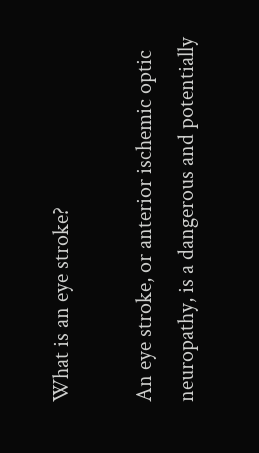What is an eye stroke?

An eye stroke, or anterior ischemic optic neuropathy, is a dangerous and potentially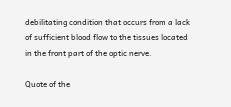debilitating condition that occurs from a lack of sufficient blood flow to the tissues located in the front part of the optic nerve.

Quote of the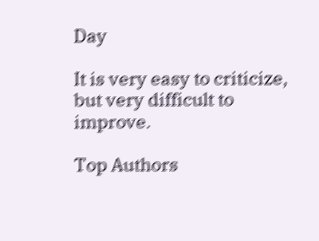Day

It is very easy to criticize, but very difficult to improve.

Top Authors